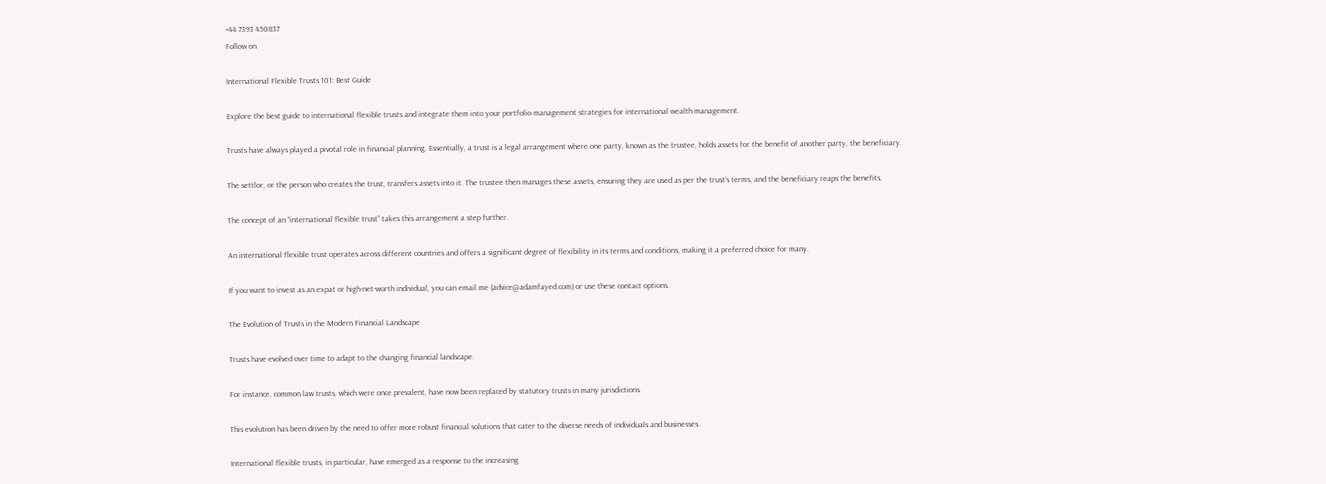+44 7393 450837
Follow on

International Flexible Trusts 101: Best Guide

Explore the best guide to international flexible trusts and integrate them into your portfolio management strategies for international wealth management.

Trusts have always played a pivotal role in financial planning. Essentially, a trust is a legal arrangement where one party, known as the trustee, holds assets for the benefit of another party, the beneficiary.

The settlor, or the person who creates the trust, transfers assets into it. The trustee then manages these assets, ensuring they are used as per the trust’s terms, and the beneficiary reaps the benefits.

The concept of an “international flexible trust” takes this arrangement a step further.

An international flexible trust operates across different countries and offers a significant degree of flexibility in its terms and conditions, making it a preferred choice for many.

If you want to invest as an expat or high-net-worth individual, you can email me (advice@adamfayed.com) or use these contact options.

The Evolution of Trusts in the Modern Financial Landscape

Trusts have evolved over time to adapt to the changing financial landscape.

For instance, common law trusts, which were once prevalent, have now been replaced by statutory trusts in many jurisdictions.

This evolution has been driven by the need to offer more robust financial solutions that cater to the diverse needs of individuals and businesses.

International flexible trusts, in particular, have emerged as a response to the increasing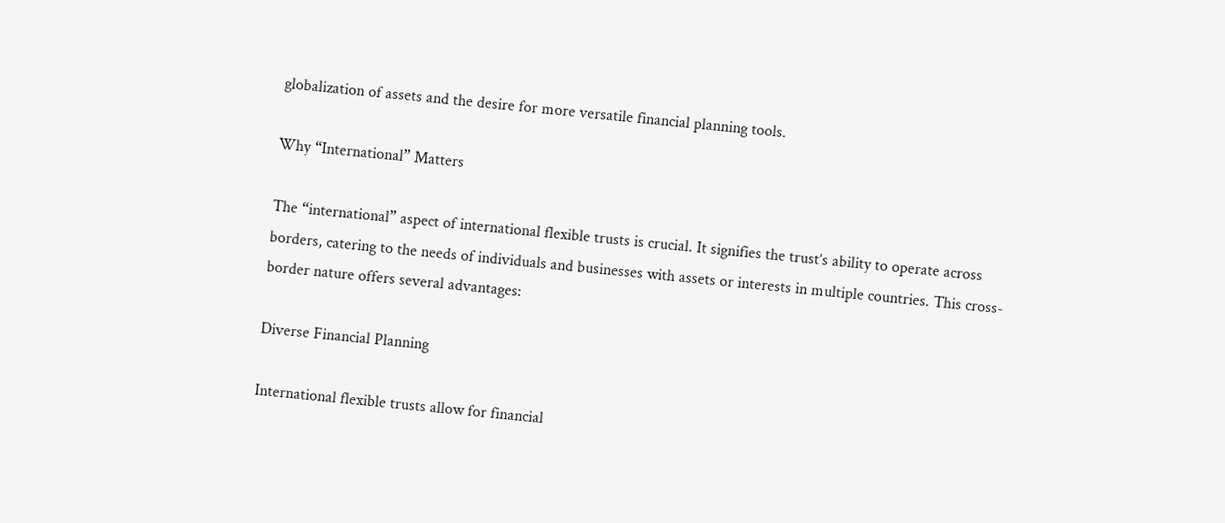globalization of assets and the desire for more versatile financial planning tools.

Why “International” Matters

The “international” aspect of international flexible trusts is crucial. It signifies the trust’s ability to operate across borders, catering to the needs of individuals and businesses with assets or interests in multiple countries. This cross-border nature offers several advantages:

Diverse Financial Planning

International flexible trusts allow for financial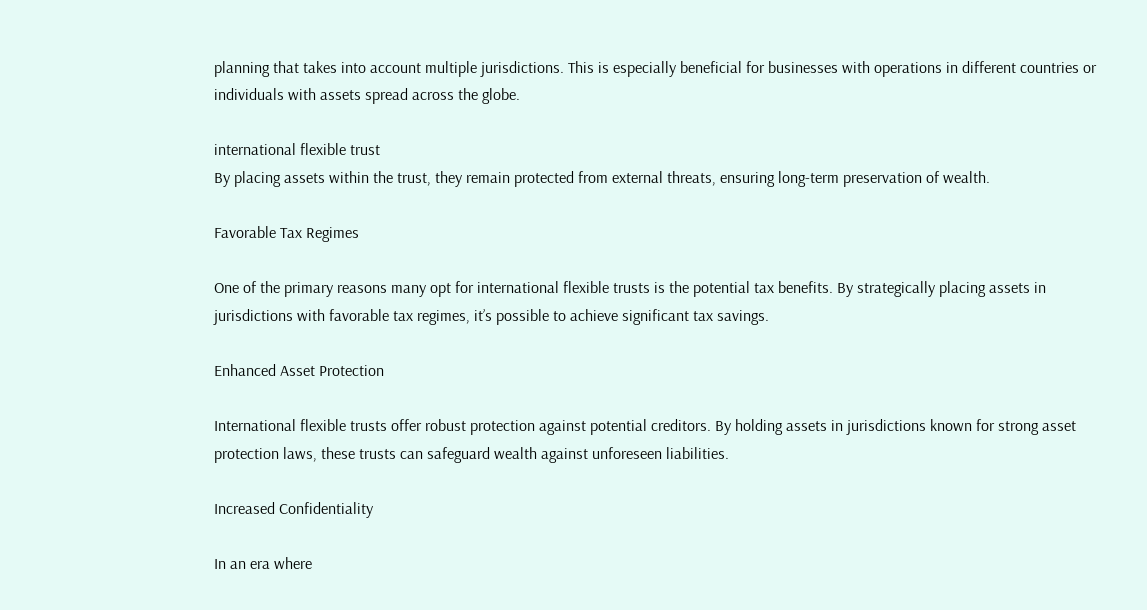planning that takes into account multiple jurisdictions. This is especially beneficial for businesses with operations in different countries or individuals with assets spread across the globe.

international flexible trust
By placing assets within the trust, they remain protected from external threats, ensuring long-term preservation of wealth.

Favorable Tax Regimes

One of the primary reasons many opt for international flexible trusts is the potential tax benefits. By strategically placing assets in jurisdictions with favorable tax regimes, it’s possible to achieve significant tax savings.

Enhanced Asset Protection

International flexible trusts offer robust protection against potential creditors. By holding assets in jurisdictions known for strong asset protection laws, these trusts can safeguard wealth against unforeseen liabilities.

Increased Confidentiality

In an era where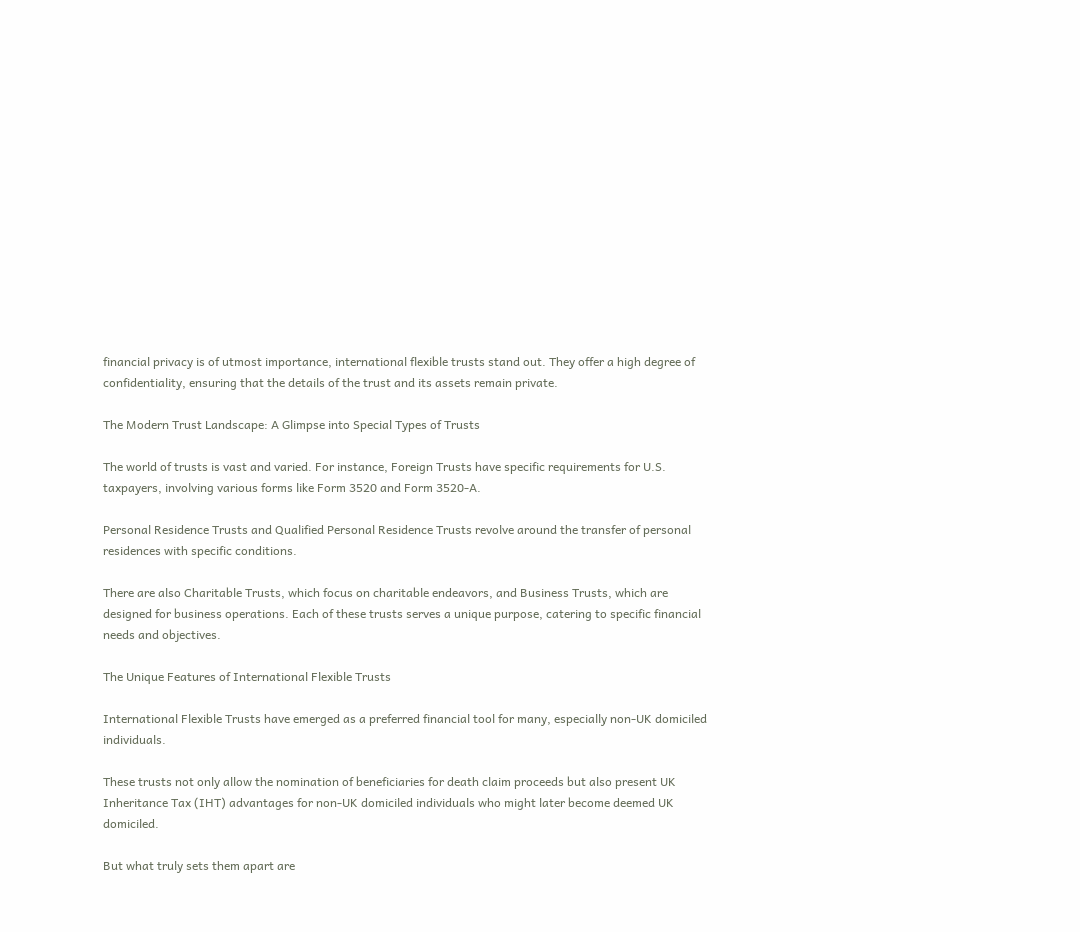financial privacy is of utmost importance, international flexible trusts stand out. They offer a high degree of confidentiality, ensuring that the details of the trust and its assets remain private.

The Modern Trust Landscape: A Glimpse into Special Types of Trusts

The world of trusts is vast and varied. For instance, Foreign Trusts have specific requirements for U.S. taxpayers, involving various forms like Form 3520 and Form 3520-A.

Personal Residence Trusts and Qualified Personal Residence Trusts revolve around the transfer of personal residences with specific conditions.

There are also Charitable Trusts, which focus on charitable endeavors, and Business Trusts, which are designed for business operations. Each of these trusts serves a unique purpose, catering to specific financial needs and objectives.

The Unique Features of International Flexible Trusts

International Flexible Trusts have emerged as a preferred financial tool for many, especially non-UK domiciled individuals.

These trusts not only allow the nomination of beneficiaries for death claim proceeds but also present UK Inheritance Tax (IHT) advantages for non-UK domiciled individuals who might later become deemed UK domiciled.

But what truly sets them apart are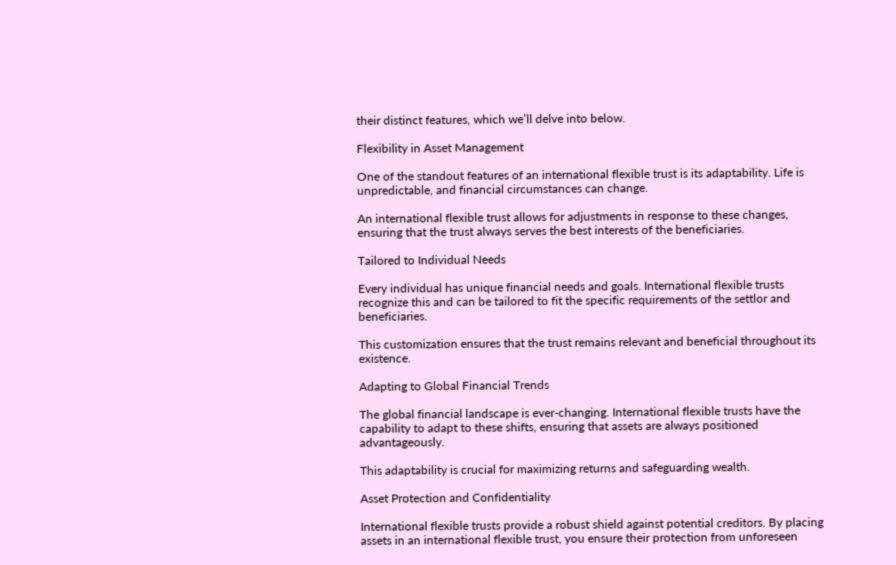their distinct features, which we’ll delve into below.

Flexibility in Asset Management

One of the standout features of an international flexible trust is its adaptability. Life is unpredictable, and financial circumstances can change.

An international flexible trust allows for adjustments in response to these changes, ensuring that the trust always serves the best interests of the beneficiaries.

Tailored to Individual Needs

Every individual has unique financial needs and goals. International flexible trusts recognize this and can be tailored to fit the specific requirements of the settlor and beneficiaries.

This customization ensures that the trust remains relevant and beneficial throughout its existence.

Adapting to Global Financial Trends

The global financial landscape is ever-changing. International flexible trusts have the capability to adapt to these shifts, ensuring that assets are always positioned advantageously.

This adaptability is crucial for maximizing returns and safeguarding wealth.

Asset Protection and Confidentiality

International flexible trusts provide a robust shield against potential creditors. By placing assets in an international flexible trust, you ensure their protection from unforeseen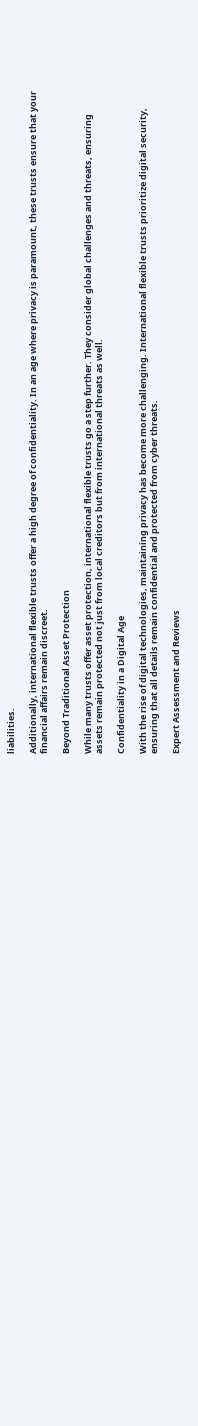liabilities.

Additionally, international flexible trusts offer a high degree of confidentiality. In an age where privacy is paramount, these trusts ensure that your financial affairs remain discreet.

Beyond Traditional Asset Protection

While many trusts offer asset protection, international flexible trusts go a step further. They consider global challenges and threats, ensuring assets remain protected not just from local creditors but from international threats as well.

Confidentiality in a Digital Age

With the rise of digital technologies, maintaining privacy has become more challenging. International flexible trusts prioritize digital security, ensuring that all details remain confidential and protected from cyber threats.

Expert Assessment and Reviews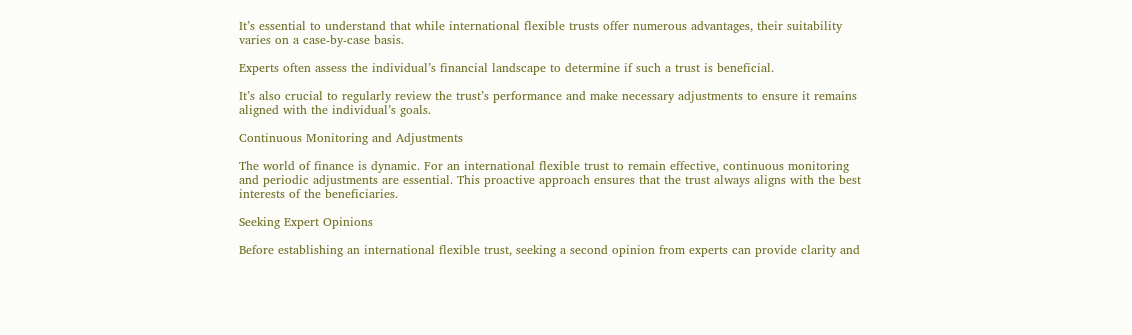It’s essential to understand that while international flexible trusts offer numerous advantages, their suitability varies on a case-by-case basis.

Experts often assess the individual’s financial landscape to determine if such a trust is beneficial.

It’s also crucial to regularly review the trust’s performance and make necessary adjustments to ensure it remains aligned with the individual’s goals.

Continuous Monitoring and Adjustments

The world of finance is dynamic. For an international flexible trust to remain effective, continuous monitoring and periodic adjustments are essential. This proactive approach ensures that the trust always aligns with the best interests of the beneficiaries.

Seeking Expert Opinions

Before establishing an international flexible trust, seeking a second opinion from experts can provide clarity and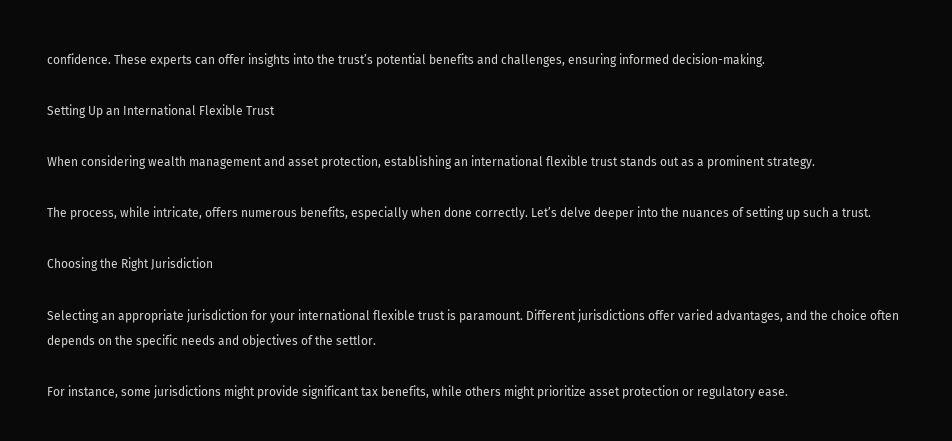confidence. These experts can offer insights into the trust’s potential benefits and challenges, ensuring informed decision-making.

Setting Up an International Flexible Trust

When considering wealth management and asset protection, establishing an international flexible trust stands out as a prominent strategy.

The process, while intricate, offers numerous benefits, especially when done correctly. Let’s delve deeper into the nuances of setting up such a trust.

Choosing the Right Jurisdiction

Selecting an appropriate jurisdiction for your international flexible trust is paramount. Different jurisdictions offer varied advantages, and the choice often depends on the specific needs and objectives of the settlor.

For instance, some jurisdictions might provide significant tax benefits, while others might prioritize asset protection or regulatory ease.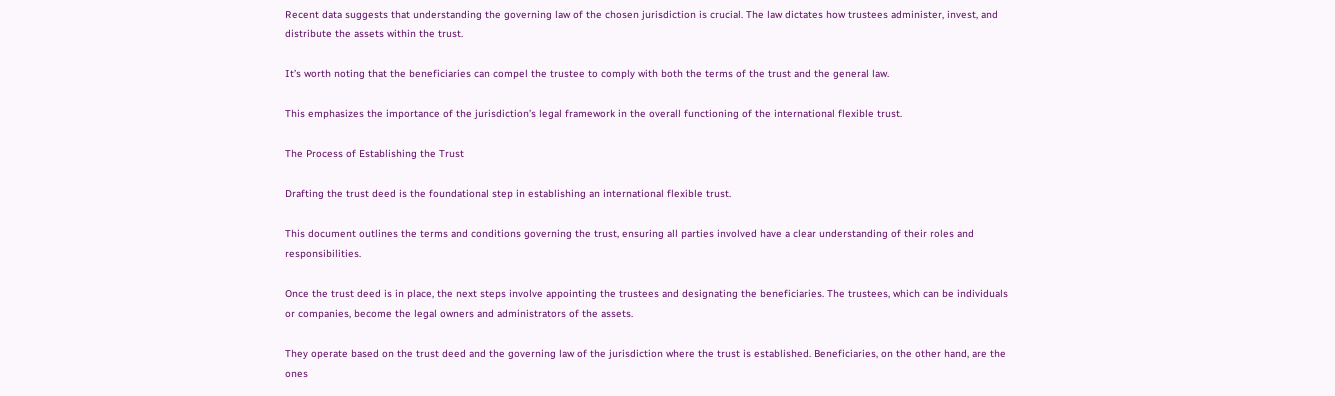Recent data suggests that understanding the governing law of the chosen jurisdiction is crucial. The law dictates how trustees administer, invest, and distribute the assets within the trust.

It’s worth noting that the beneficiaries can compel the trustee to comply with both the terms of the trust and the general law.

This emphasizes the importance of the jurisdiction’s legal framework in the overall functioning of the international flexible trust.

The Process of Establishing the Trust

Drafting the trust deed is the foundational step in establishing an international flexible trust.

This document outlines the terms and conditions governing the trust, ensuring all parties involved have a clear understanding of their roles and responsibilities.

Once the trust deed is in place, the next steps involve appointing the trustees and designating the beneficiaries. The trustees, which can be individuals or companies, become the legal owners and administrators of the assets.

They operate based on the trust deed and the governing law of the jurisdiction where the trust is established. Beneficiaries, on the other hand, are the ones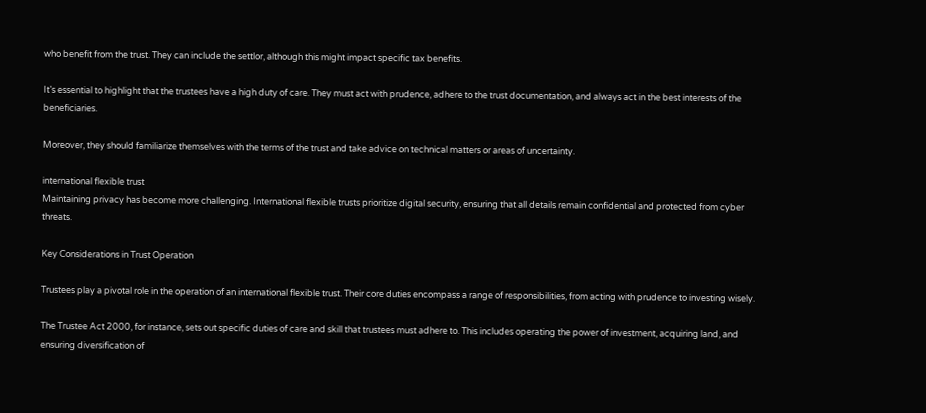who benefit from the trust. They can include the settlor, although this might impact specific tax benefits.

It’s essential to highlight that the trustees have a high duty of care. They must act with prudence, adhere to the trust documentation, and always act in the best interests of the beneficiaries.

Moreover, they should familiarize themselves with the terms of the trust and take advice on technical matters or areas of uncertainty.

international flexible trust
Maintaining privacy has become more challenging. International flexible trusts prioritize digital security, ensuring that all details remain confidential and protected from cyber threats.

Key Considerations in Trust Operation

Trustees play a pivotal role in the operation of an international flexible trust. Their core duties encompass a range of responsibilities, from acting with prudence to investing wisely.

The Trustee Act 2000, for instance, sets out specific duties of care and skill that trustees must adhere to. This includes operating the power of investment, acquiring land, and ensuring diversification of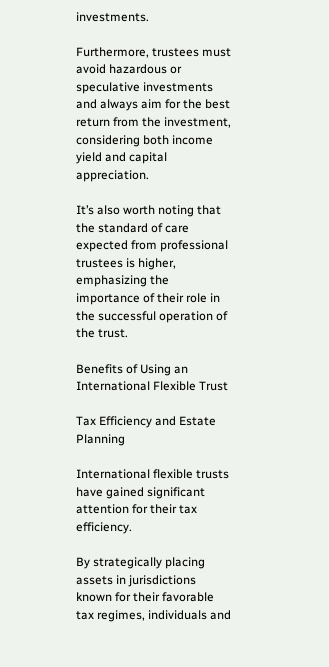investments.

Furthermore, trustees must avoid hazardous or speculative investments and always aim for the best return from the investment, considering both income yield and capital appreciation.

It’s also worth noting that the standard of care expected from professional trustees is higher, emphasizing the importance of their role in the successful operation of the trust.

Benefits of Using an International Flexible Trust

Tax Efficiency and Estate Planning

International flexible trusts have gained significant attention for their tax efficiency.

By strategically placing assets in jurisdictions known for their favorable tax regimes, individuals and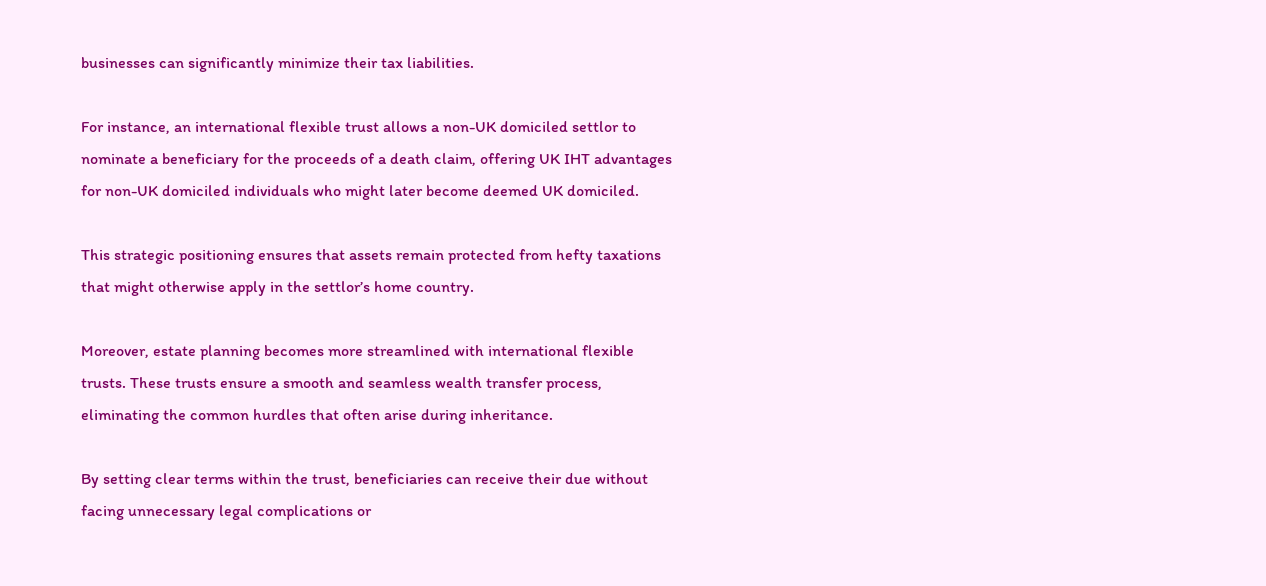businesses can significantly minimize their tax liabilities.

For instance, an international flexible trust allows a non-UK domiciled settlor to nominate a beneficiary for the proceeds of a death claim, offering UK IHT advantages for non-UK domiciled individuals who might later become deemed UK domiciled.

This strategic positioning ensures that assets remain protected from hefty taxations that might otherwise apply in the settlor’s home country.

Moreover, estate planning becomes more streamlined with international flexible trusts. These trusts ensure a smooth and seamless wealth transfer process, eliminating the common hurdles that often arise during inheritance.

By setting clear terms within the trust, beneficiaries can receive their due without facing unnecessary legal complications or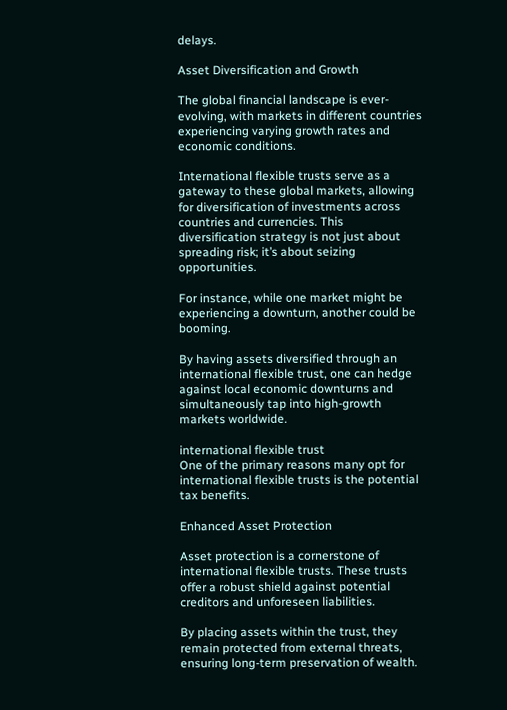delays.

Asset Diversification and Growth

The global financial landscape is ever-evolving, with markets in different countries experiencing varying growth rates and economic conditions.

International flexible trusts serve as a gateway to these global markets, allowing for diversification of investments across countries and currencies. This diversification strategy is not just about spreading risk; it’s about seizing opportunities.

For instance, while one market might be experiencing a downturn, another could be booming.

By having assets diversified through an international flexible trust, one can hedge against local economic downturns and simultaneously tap into high-growth markets worldwide.

international flexible trust
One of the primary reasons many opt for international flexible trusts is the potential tax benefits.

Enhanced Asset Protection

Asset protection is a cornerstone of international flexible trusts. These trusts offer a robust shield against potential creditors and unforeseen liabilities.

By placing assets within the trust, they remain protected from external threats, ensuring long-term preservation of wealth.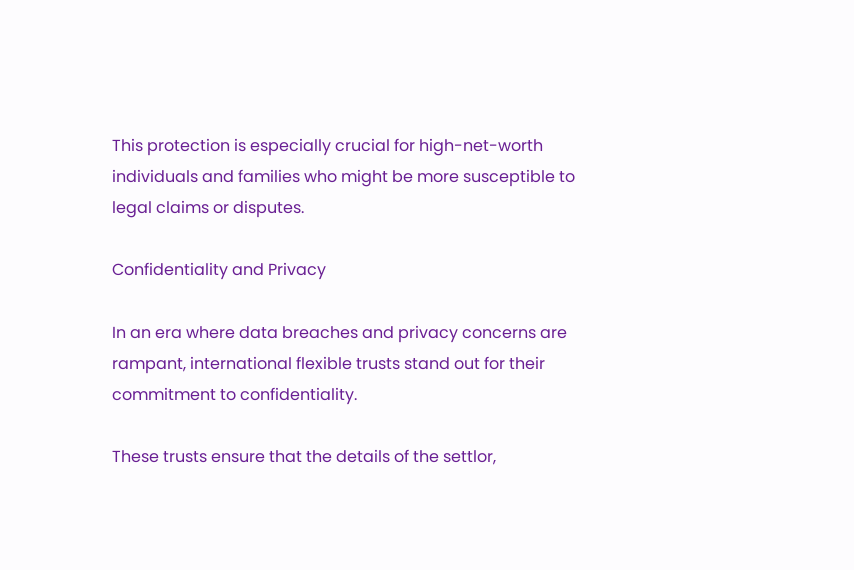This protection is especially crucial for high-net-worth individuals and families who might be more susceptible to legal claims or disputes.

Confidentiality and Privacy

In an era where data breaches and privacy concerns are rampant, international flexible trusts stand out for their commitment to confidentiality.

These trusts ensure that the details of the settlor,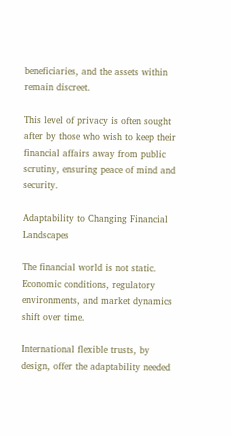beneficiaries, and the assets within remain discreet.

This level of privacy is often sought after by those who wish to keep their financial affairs away from public scrutiny, ensuring peace of mind and security.

Adaptability to Changing Financial Landscapes

The financial world is not static. Economic conditions, regulatory environments, and market dynamics shift over time.

International flexible trusts, by design, offer the adaptability needed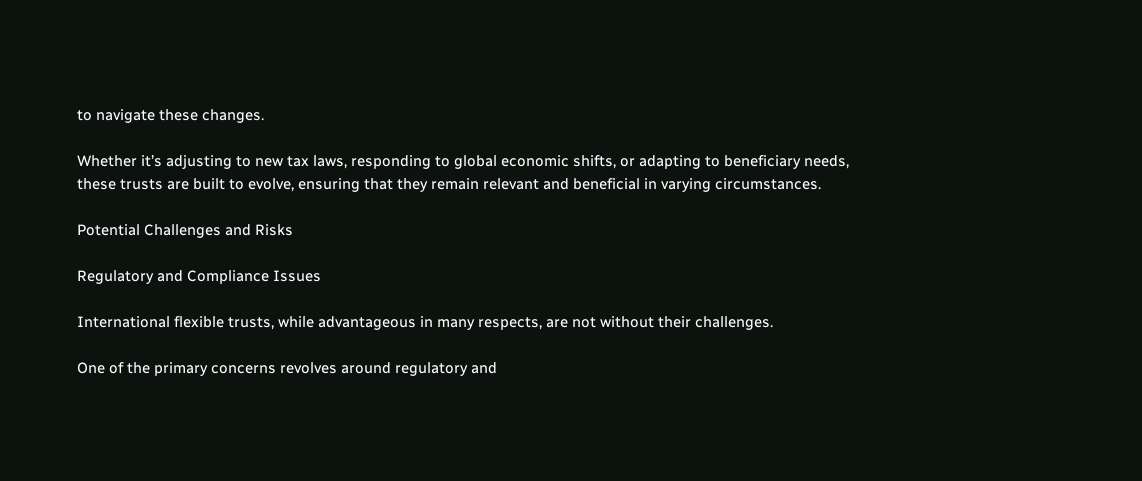to navigate these changes.

Whether it’s adjusting to new tax laws, responding to global economic shifts, or adapting to beneficiary needs, these trusts are built to evolve, ensuring that they remain relevant and beneficial in varying circumstances.

Potential Challenges and Risks

Regulatory and Compliance Issues

International flexible trusts, while advantageous in many respects, are not without their challenges.

One of the primary concerns revolves around regulatory and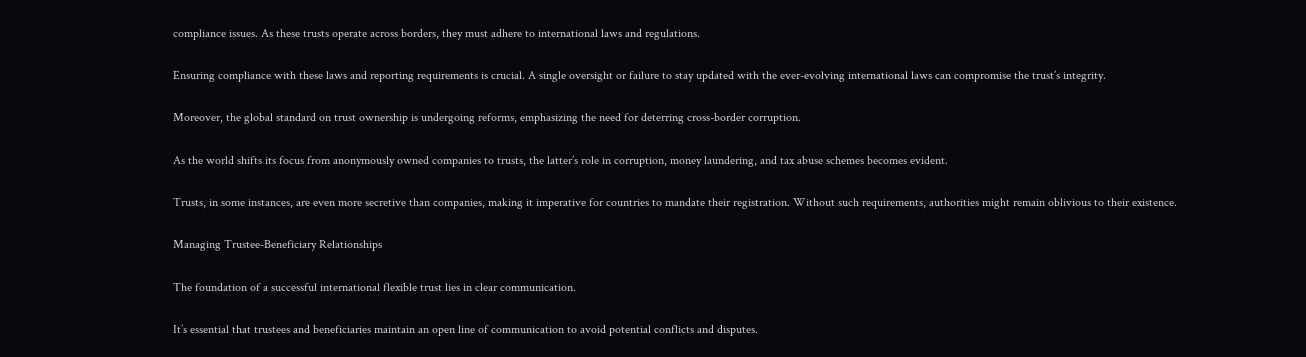compliance issues. As these trusts operate across borders, they must adhere to international laws and regulations.

Ensuring compliance with these laws and reporting requirements is crucial. A single oversight or failure to stay updated with the ever-evolving international laws can compromise the trust’s integrity.

Moreover, the global standard on trust ownership is undergoing reforms, emphasizing the need for deterring cross-border corruption.

As the world shifts its focus from anonymously owned companies to trusts, the latter’s role in corruption, money laundering, and tax abuse schemes becomes evident.

Trusts, in some instances, are even more secretive than companies, making it imperative for countries to mandate their registration. Without such requirements, authorities might remain oblivious to their existence.

Managing Trustee-Beneficiary Relationships

The foundation of a successful international flexible trust lies in clear communication.

It’s essential that trustees and beneficiaries maintain an open line of communication to avoid potential conflicts and disputes.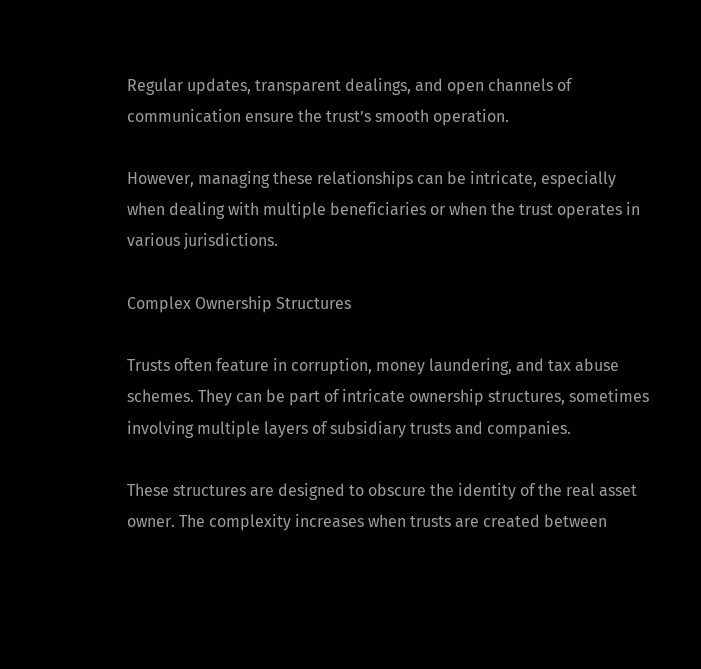Regular updates, transparent dealings, and open channels of communication ensure the trust’s smooth operation.

However, managing these relationships can be intricate, especially when dealing with multiple beneficiaries or when the trust operates in various jurisdictions.

Complex Ownership Structures

Trusts often feature in corruption, money laundering, and tax abuse schemes. They can be part of intricate ownership structures, sometimes involving multiple layers of subsidiary trusts and companies.

These structures are designed to obscure the identity of the real asset owner. The complexity increases when trusts are created between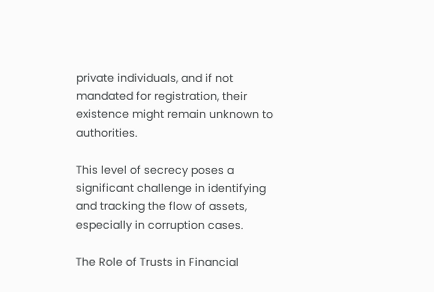private individuals, and if not mandated for registration, their existence might remain unknown to authorities.

This level of secrecy poses a significant challenge in identifying and tracking the flow of assets, especially in corruption cases.

The Role of Trusts in Financial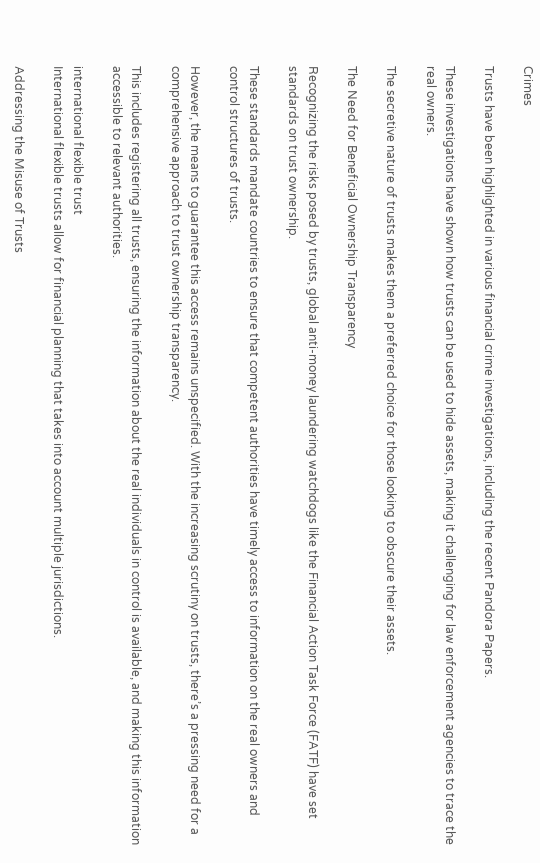Crimes

Trusts have been highlighted in various financial crime investigations, including the recent Pandora Papers.

These investigations have shown how trusts can be used to hide assets, making it challenging for law enforcement agencies to trace the real owners.

The secretive nature of trusts makes them a preferred choice for those looking to obscure their assets.

The Need for Beneficial Ownership Transparency

Recognizing the risks posed by trusts, global anti-money laundering watchdogs like the Financial Action Task Force (FATF) have set standards on trust ownership.

These standards mandate countries to ensure that competent authorities have timely access to information on the real owners and control structures of trusts.

However, the means to guarantee this access remains unspecified. With the increasing scrutiny on trusts, there’s a pressing need for a comprehensive approach to trust ownership transparency.

This includes registering all trusts, ensuring the information about the real individuals in control is available, and making this information accessible to relevant authorities.

international flexible trust
International flexible trusts allow for financial planning that takes into account multiple jurisdictions.

Addressing the Misuse of Trusts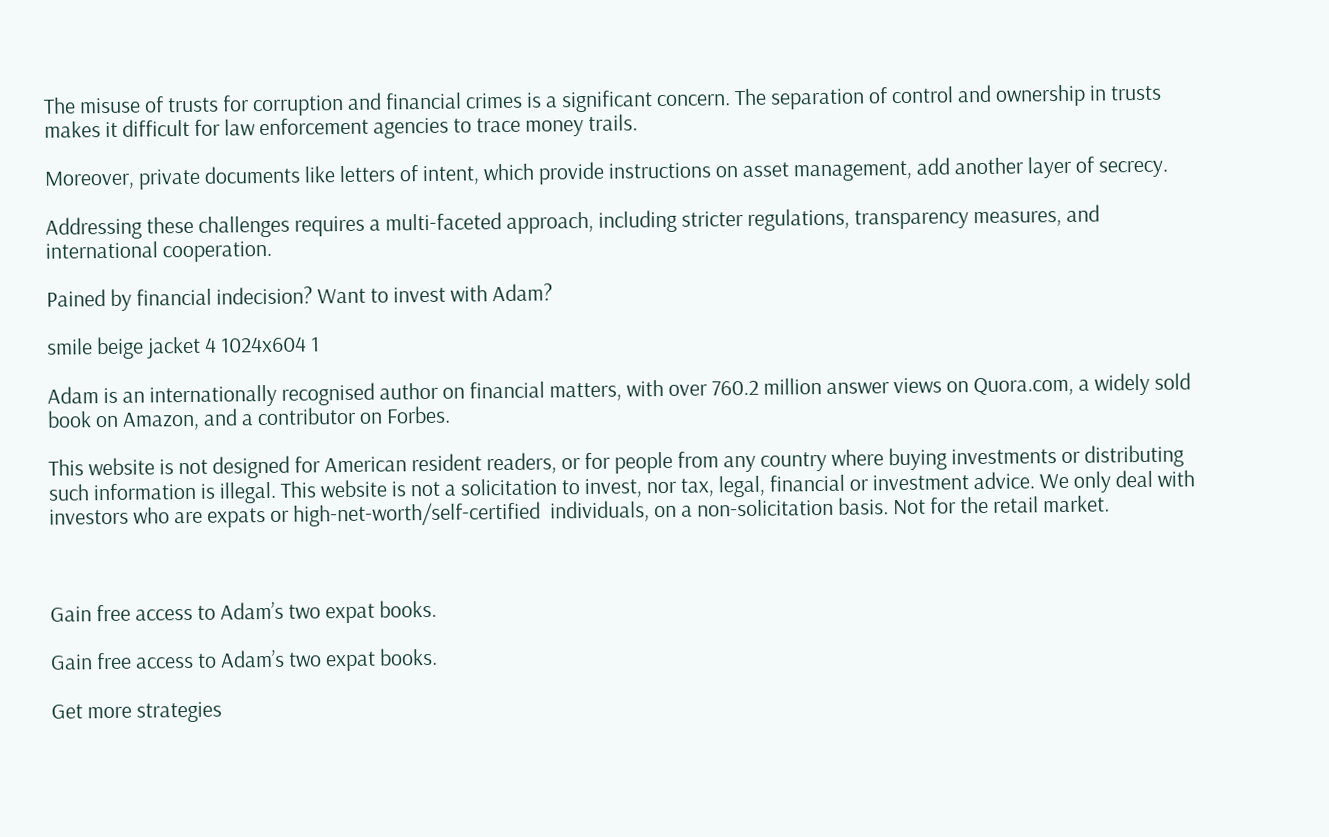The misuse of trusts for corruption and financial crimes is a significant concern. The separation of control and ownership in trusts makes it difficult for law enforcement agencies to trace money trails.

Moreover, private documents like letters of intent, which provide instructions on asset management, add another layer of secrecy.

Addressing these challenges requires a multi-faceted approach, including stricter regulations, transparency measures, and international cooperation.

Pained by financial indecision? Want to invest with Adam?

smile beige jacket 4 1024x604 1

Adam is an internationally recognised author on financial matters, with over 760.2 million answer views on Quora.com, a widely sold book on Amazon, and a contributor on Forbes.

This website is not designed for American resident readers, or for people from any country where buying investments or distributing such information is illegal. This website is not a solicitation to invest, nor tax, legal, financial or investment advice. We only deal with investors who are expats or high-net-worth/self-certified  individuals, on a non-solicitation basis. Not for the retail market.



Gain free access to Adam’s two expat books.

Gain free access to Adam’s two expat books.

Get more strategies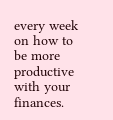every week on how to be more productive with your finances.